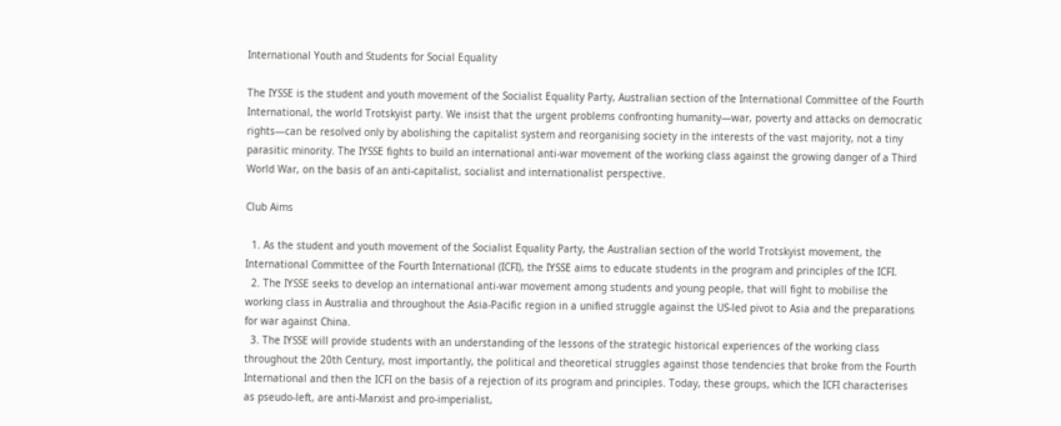International Youth and Students for Social Equality

The IYSSE is the student and youth movement of the Socialist Equality Party, Australian section of the International Committee of the Fourth International, the world Trotskyist party. We insist that the urgent problems confronting humanity—war, poverty and attacks on democratic rights—can be resolved only by abolishing the capitalist system and reorganising society in the interests of the vast majority, not a tiny parasitic minority. The IYSSE fights to build an international anti-war movement of the working class against the growing danger of a Third World War, on the basis of an anti-capitalist, socialist and internationalist perspective.

Club Aims

  1. As the student and youth movement of the Socialist Equality Party, the Australian section of the world Trotskyist movement, the International Committee of the Fourth International (ICFI), the IYSSE aims to educate students in the program and principles of the ICFI.
  2. The IYSSE seeks to develop an international anti-war movement among students and young people, that will fight to mobilise the working class in Australia and throughout the Asia-Pacific region in a unified struggle against the US-led pivot to Asia and the preparations for war against China.
  3. The IYSSE will provide students with an understanding of the lessons of the strategic historical experiences of the working class throughout the 20th Century, most importantly, the political and theoretical struggles against those tendencies that broke from the Fourth International and then the ICFI on the basis of a rejection of its program and principles. Today, these groups, which the ICFI characterises as pseudo-left, are anti-Marxist and pro-imperialist,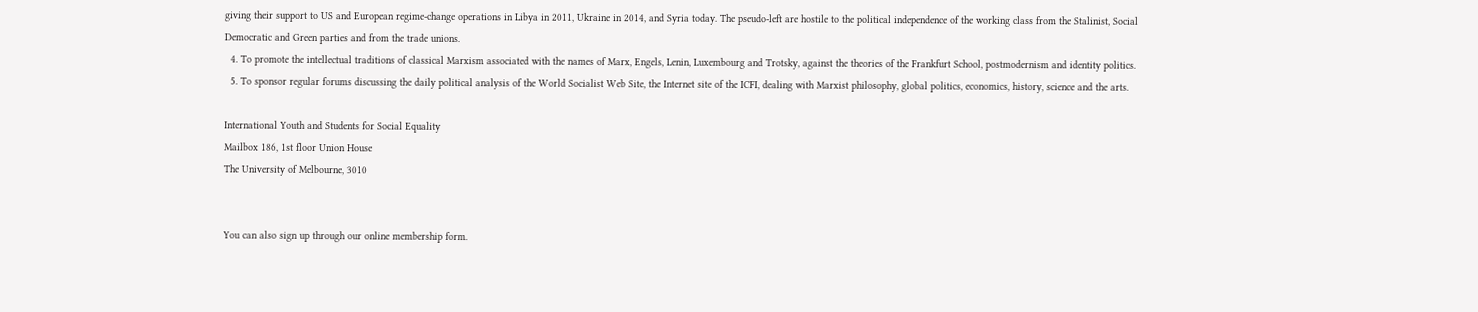giving their support to US and European regime-change operations in Libya in 2011, Ukraine in 2014, and Syria today. The pseudo-left are hostile to the political independence of the working class from the Stalinist, Social Democratic and Green parties and from the trade unions.
  4. To promote the intellectual traditions of classical Marxism associated with the names of Marx, Engels, Lenin, Luxembourg and Trotsky, against the theories of the Frankfurt School, postmodernism and identity politics.
  5. To sponsor regular forums discussing the daily political analysis of the World Socialist Web Site, the Internet site of the ICFI, dealing with Marxist philosophy, global politics, economics, history, science and the arts.

International Youth and Students for Social Equality
Mailbox 186, 1st floor Union House
The University of Melbourne, 3010


You can also sign up through our online membership form.